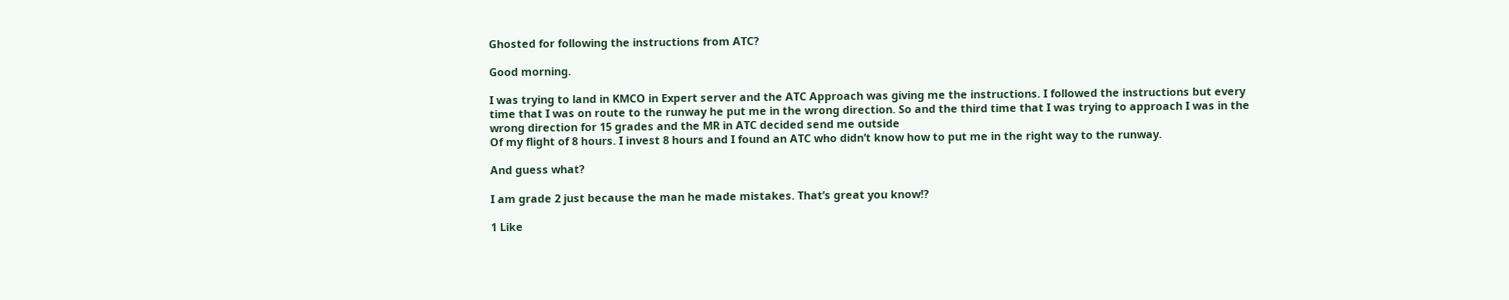Ghosted for following the instructions from ATC?

Good morning.

I was trying to land in KMCO in Expert server and the ATC Approach was giving me the instructions. I followed the instructions but every time that I was on route to the runway he put me in the wrong direction. So and the third time that I was trying to approach I was in the wrong direction for 15 grades and the MR in ATC decided send me outside
Of my flight of 8 hours. I invest 8 hours and I found an ATC who didn’t know how to put me in the right way to the runway.

And guess what?

I am grade 2 just because the man he made mistakes. That’s great you know!?

1 Like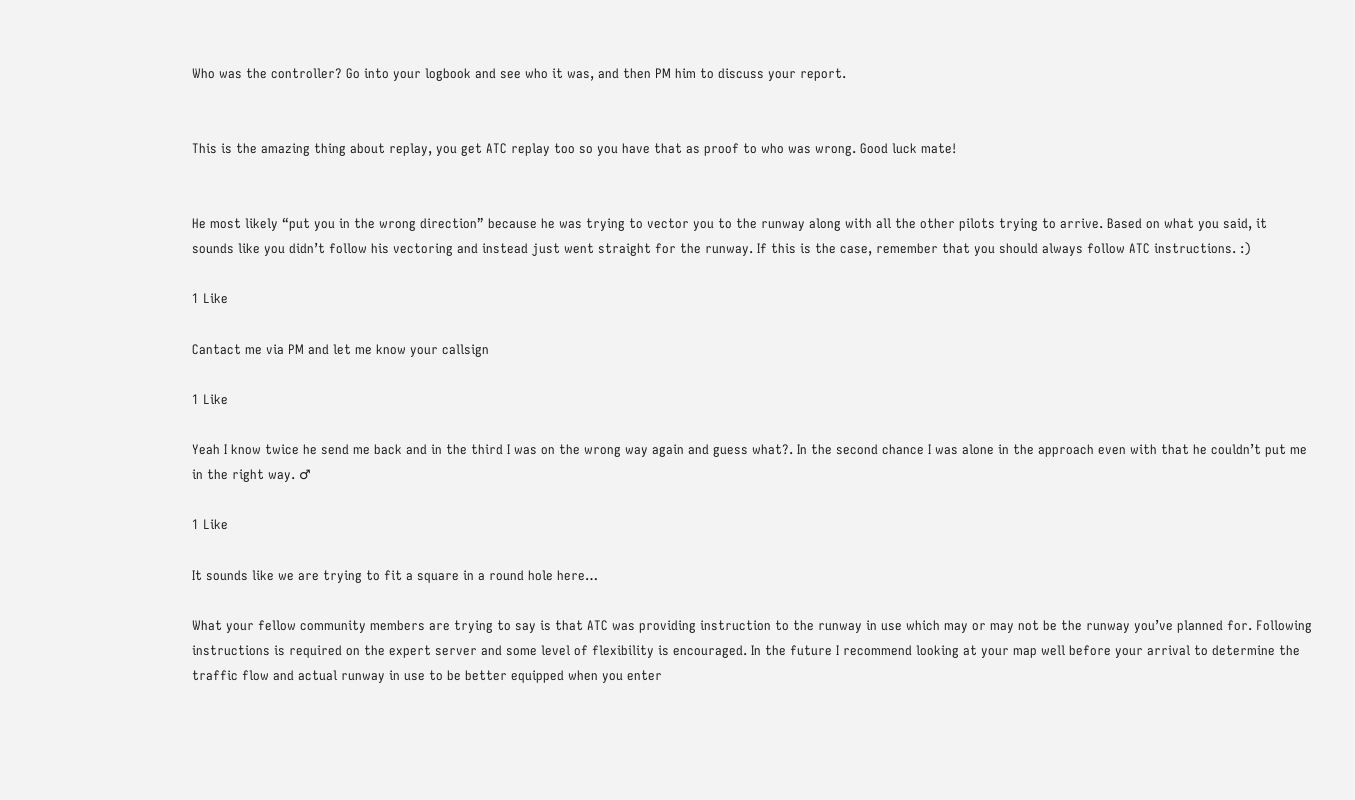Who was the controller? Go into your logbook and see who it was, and then PM him to discuss your report.


This is the amazing thing about replay, you get ATC replay too so you have that as proof to who was wrong. Good luck mate!


He most likely “put you in the wrong direction” because he was trying to vector you to the runway along with all the other pilots trying to arrive. Based on what you said, it sounds like you didn’t follow his vectoring and instead just went straight for the runway. If this is the case, remember that you should always follow ATC instructions. :)

1 Like

Cantact me via PM and let me know your callsign

1 Like

Yeah I know twice he send me back and in the third I was on the wrong way again and guess what?. In the second chance I was alone in the approach even with that he couldn’t put me in the right way. ♂

1 Like

It sounds like we are trying to fit a square in a round hole here…

What your fellow community members are trying to say is that ATC was providing instruction to the runway in use which may or may not be the runway you’ve planned for. Following instructions is required on the expert server and some level of flexibility is encouraged. In the future I recommend looking at your map well before your arrival to determine the traffic flow and actual runway in use to be better equipped when you enter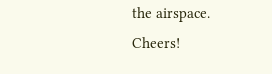the airspace. Cheers!